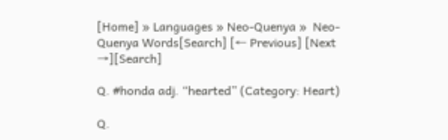[Home] » Languages » Neo-Quenya »  Neo-Quenya Words[Search] [← Previous] [Next →][Search]

Q. #honda adj. “hearted” (Category: Heart)

Q.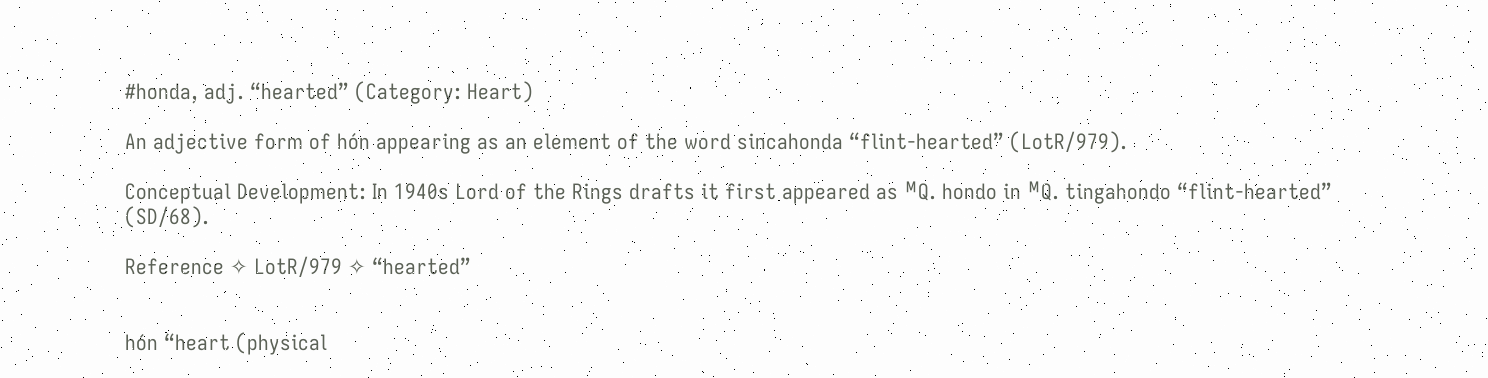#honda, adj. “hearted” (Category: Heart)

An adjective form of hón appearing as an element of the word sincahonda “flint-hearted” (LotR/979).

Conceptual Development: In 1940s Lord of the Rings drafts it first appeared as ᴹQ. hondo in ᴹQ. tingahondo “flint-hearted” (SD/68).

Reference ✧ LotR/979 ✧ “hearted”


hón “heart (physical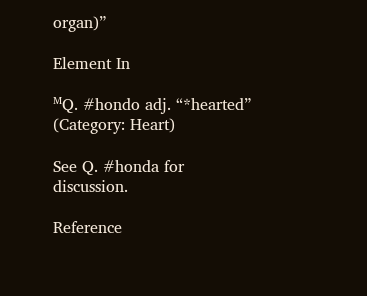organ)”

Element In

ᴹQ. #hondo adj. “*hearted” (Category: Heart)

See Q. #honda for discussion.

Reference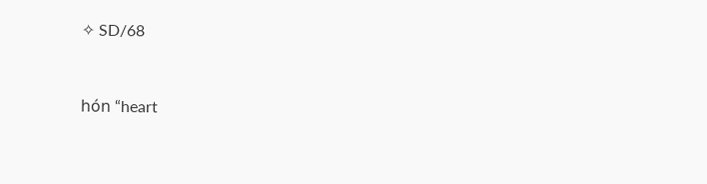✧ SD/68


hón “heart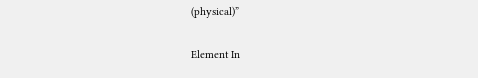(physical)”

Element In